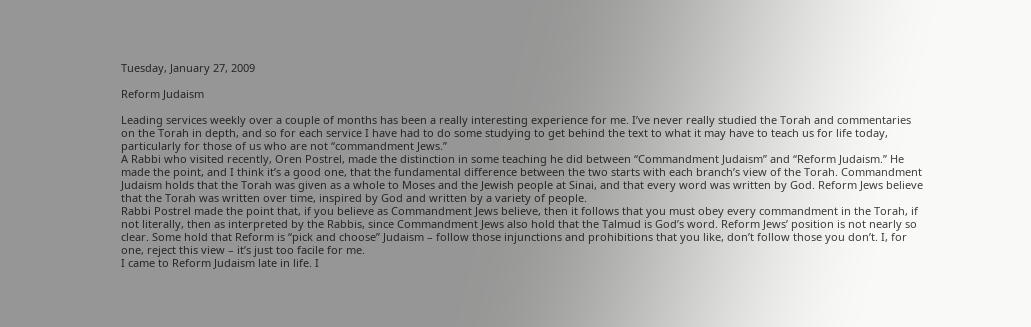Tuesday, January 27, 2009

Reform Judaism

Leading services weekly over a couple of months has been a really interesting experience for me. I’ve never really studied the Torah and commentaries on the Torah in depth, and so for each service I have had to do some studying to get behind the text to what it may have to teach us for life today, particularly for those of us who are not “commandment Jews.”
A Rabbi who visited recently, Oren Postrel, made the distinction in some teaching he did between “Commandment Judaism” and “Reform Judaism.” He made the point, and I think it’s a good one, that the fundamental difference between the two starts with each branch’s view of the Torah. Commandment Judaism holds that the Torah was given as a whole to Moses and the Jewish people at Sinai, and that every word was written by God. Reform Jews believe that the Torah was written over time, inspired by God and written by a variety of people.
Rabbi Postrel made the point that, if you believe as Commandment Jews believe, then it follows that you must obey every commandment in the Torah, if not literally, then as interpreted by the Rabbis, since Commandment Jews also hold that the Talmud is God’s word. Reform Jews’ position is not nearly so clear. Some hold that Reform is “pick and choose” Judaism – follow those injunctions and prohibitions that you like, don’t follow those you don’t. I, for one, reject this view – it’s just too facile for me.
I came to Reform Judaism late in life. I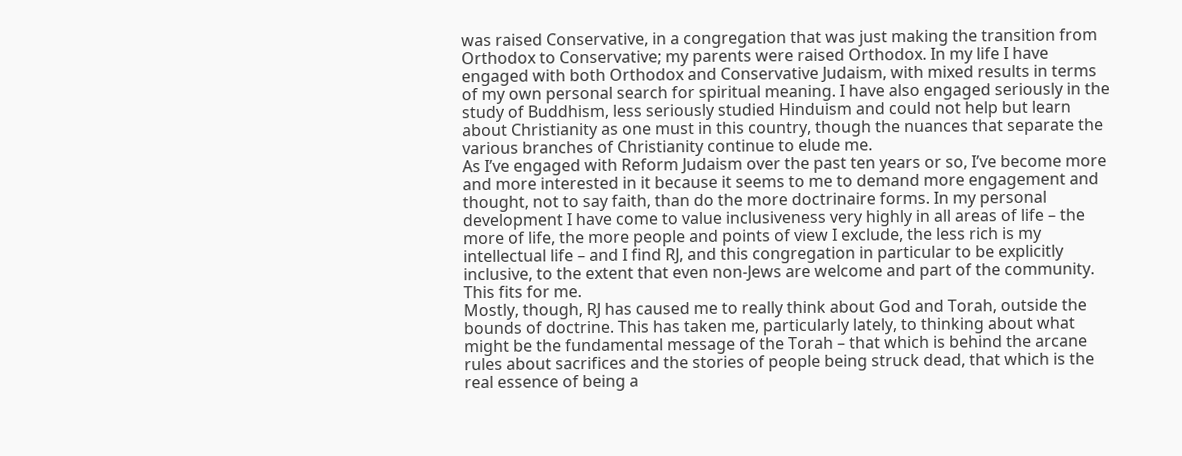was raised Conservative, in a congregation that was just making the transition from Orthodox to Conservative; my parents were raised Orthodox. In my life I have engaged with both Orthodox and Conservative Judaism, with mixed results in terms of my own personal search for spiritual meaning. I have also engaged seriously in the study of Buddhism, less seriously studied Hinduism and could not help but learn about Christianity as one must in this country, though the nuances that separate the various branches of Christianity continue to elude me.
As I’ve engaged with Reform Judaism over the past ten years or so, I’ve become more and more interested in it because it seems to me to demand more engagement and thought, not to say faith, than do the more doctrinaire forms. In my personal development I have come to value inclusiveness very highly in all areas of life – the more of life, the more people and points of view I exclude, the less rich is my intellectual life – and I find RJ, and this congregation in particular to be explicitly inclusive, to the extent that even non-Jews are welcome and part of the community. This fits for me.
Mostly, though, RJ has caused me to really think about God and Torah, outside the bounds of doctrine. This has taken me, particularly lately, to thinking about what might be the fundamental message of the Torah – that which is behind the arcane rules about sacrifices and the stories of people being struck dead, that which is the real essence of being a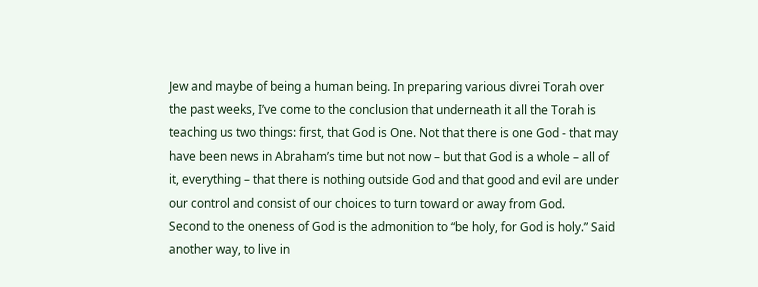Jew and maybe of being a human being. In preparing various divrei Torah over the past weeks, I’ve come to the conclusion that underneath it all the Torah is teaching us two things: first, that God is One. Not that there is one God - that may have been news in Abraham’s time but not now – but that God is a whole – all of it, everything – that there is nothing outside God and that good and evil are under our control and consist of our choices to turn toward or away from God.
Second to the oneness of God is the admonition to “be holy, for God is holy.” Said another way, to live in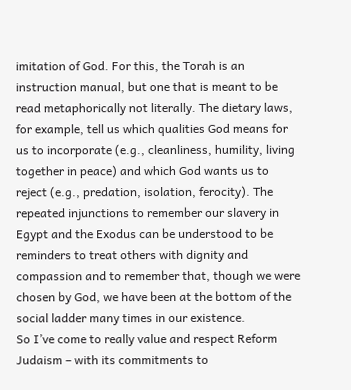imitation of God. For this, the Torah is an instruction manual, but one that is meant to be read metaphorically not literally. The dietary laws, for example, tell us which qualities God means for us to incorporate (e.g., cleanliness, humility, living together in peace) and which God wants us to reject (e.g., predation, isolation, ferocity). The repeated injunctions to remember our slavery in Egypt and the Exodus can be understood to be reminders to treat others with dignity and compassion and to remember that, though we were chosen by God, we have been at the bottom of the social ladder many times in our existence.
So I’ve come to really value and respect Reform Judaism – with its commitments to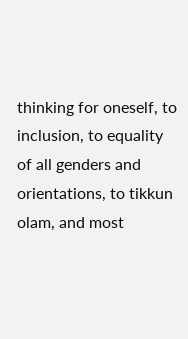thinking for oneself, to inclusion, to equality of all genders and orientations, to tikkun olam, and most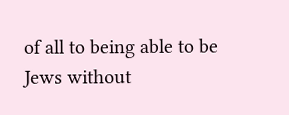of all to being able to be Jews without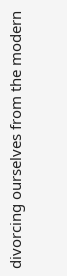divorcing ourselves from the modern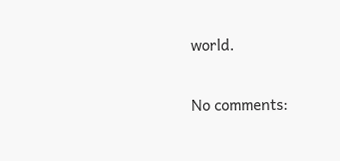world.

No comments: